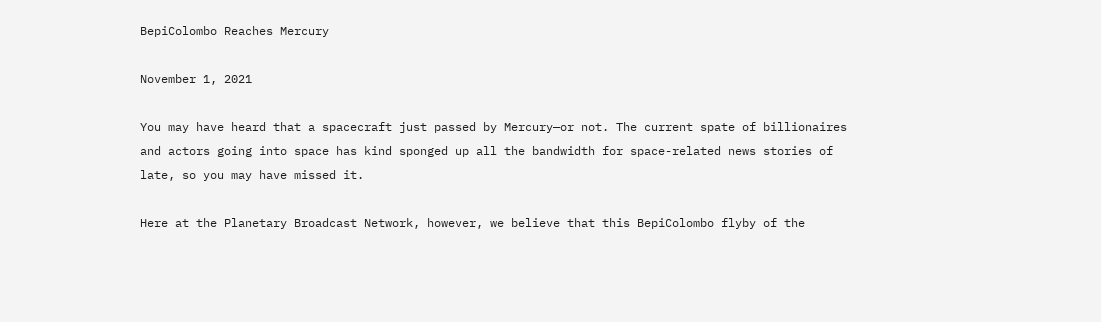BepiColombo Reaches Mercury

November 1, 2021

You may have heard that a spacecraft just passed by Mercury—or not. The current spate of billionaires and actors going into space has kind sponged up all the bandwidth for space-related news stories of late, so you may have missed it.

Here at the Planetary Broadcast Network, however, we believe that this BepiColombo flyby of the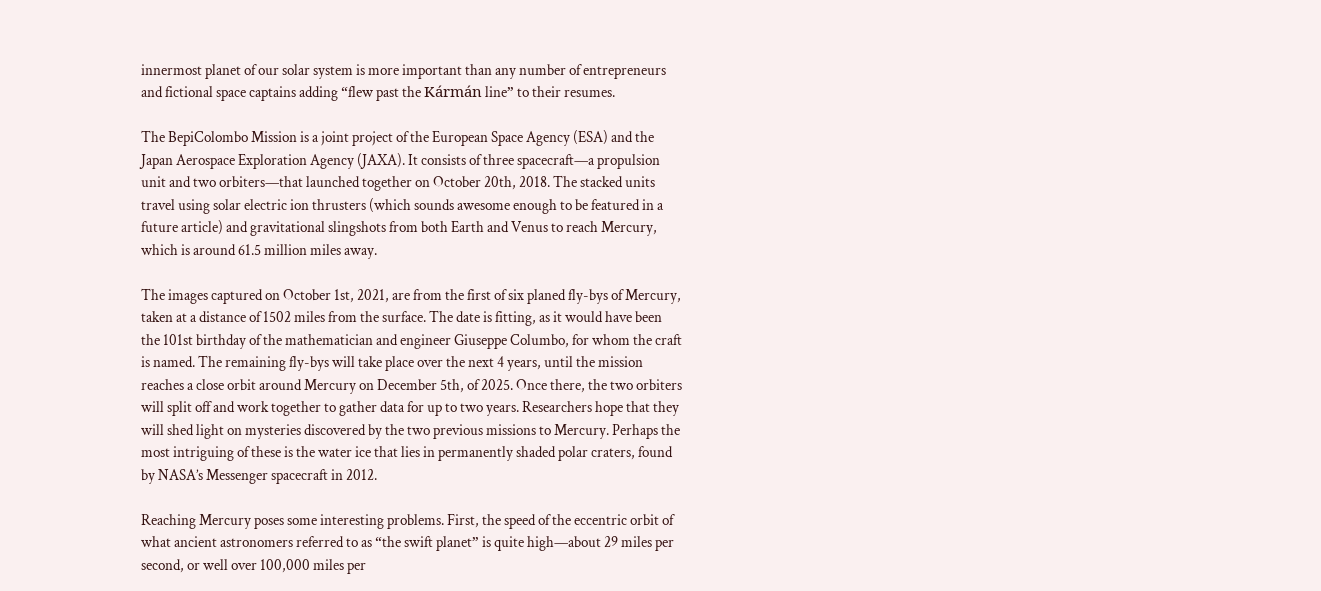innermost planet of our solar system is more important than any number of entrepreneurs and fictional space captains adding “flew past the Kármán line” to their resumes.

The BepiColombo Mission is a joint project of the European Space Agency (ESA) and the Japan Aerospace Exploration Agency (JAXA). It consists of three spacecraft—a propulsion unit and two orbiters—that launched together on October 20th, 2018. The stacked units travel using solar electric ion thrusters (which sounds awesome enough to be featured in a future article) and gravitational slingshots from both Earth and Venus to reach Mercury, which is around 61.5 million miles away.

The images captured on October 1st, 2021, are from the first of six planed fly-bys of Mercury, taken at a distance of 1502 miles from the surface. The date is fitting, as it would have been the 101st birthday of the mathematician and engineer Giuseppe Columbo, for whom the craft is named. The remaining fly-bys will take place over the next 4 years, until the mission reaches a close orbit around Mercury on December 5th, of 2025. Once there, the two orbiters will split off and work together to gather data for up to two years. Researchers hope that they will shed light on mysteries discovered by the two previous missions to Mercury. Perhaps the most intriguing of these is the water ice that lies in permanently shaded polar craters, found by NASA’s Messenger spacecraft in 2012.

Reaching Mercury poses some interesting problems. First, the speed of the eccentric orbit of what ancient astronomers referred to as “the swift planet” is quite high—about 29 miles per second, or well over 100,000 miles per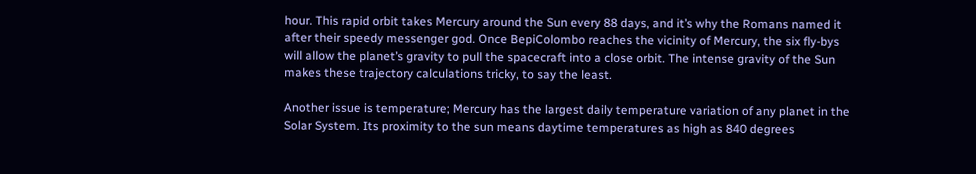hour. This rapid orbit takes Mercury around the Sun every 88 days, and it’s why the Romans named it after their speedy messenger god. Once BepiColombo reaches the vicinity of Mercury, the six fly-bys will allow the planet’s gravity to pull the spacecraft into a close orbit. The intense gravity of the Sun makes these trajectory calculations tricky, to say the least.

Another issue is temperature; Mercury has the largest daily temperature variation of any planet in the Solar System. Its proximity to the sun means daytime temperatures as high as 840 degrees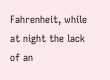Fahrenheit, while at night the lack of an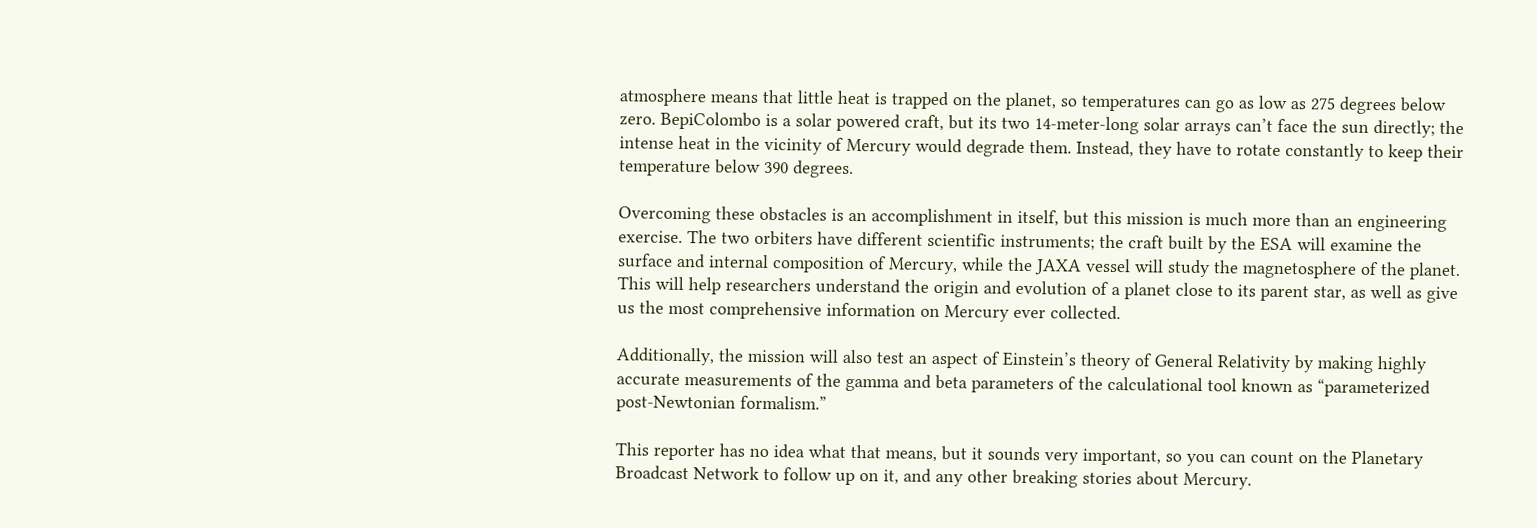atmosphere means that little heat is trapped on the planet, so temperatures can go as low as 275 degrees below zero. BepiColombo is a solar powered craft, but its two 14-meter-long solar arrays can’t face the sun directly; the intense heat in the vicinity of Mercury would degrade them. Instead, they have to rotate constantly to keep their temperature below 390 degrees.

Overcoming these obstacles is an accomplishment in itself, but this mission is much more than an engineering exercise. The two orbiters have different scientific instruments; the craft built by the ESA will examine the surface and internal composition of Mercury, while the JAXA vessel will study the magnetosphere of the planet. This will help researchers understand the origin and evolution of a planet close to its parent star, as well as give us the most comprehensive information on Mercury ever collected.

Additionally, the mission will also test an aspect of Einstein’s theory of General Relativity by making highly accurate measurements of the gamma and beta parameters of the calculational tool known as “parameterized post-Newtonian formalism.”

This reporter has no idea what that means, but it sounds very important, so you can count on the Planetary Broadcast Network to follow up on it, and any other breaking stories about Mercury.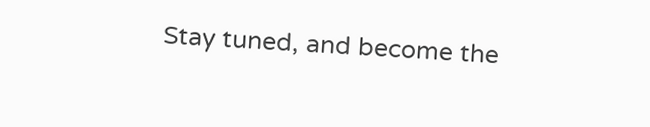Stay tuned, and become the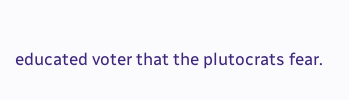educated voter that the plutocrats fear.